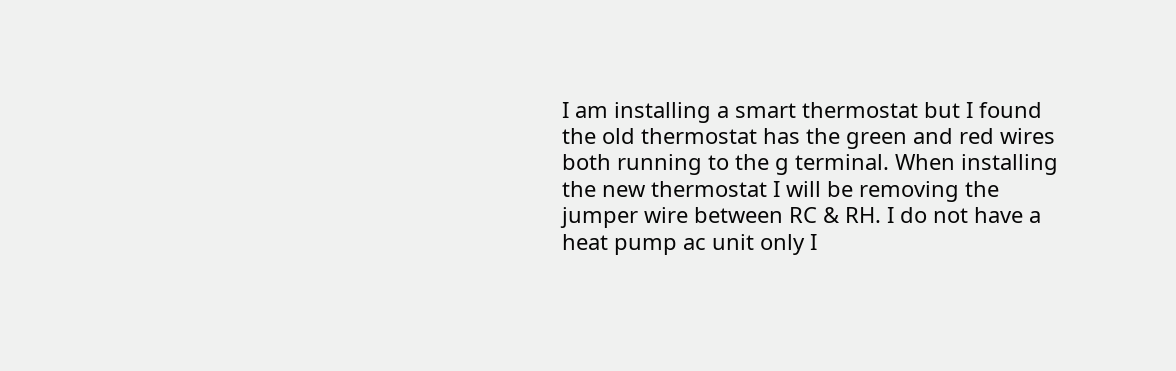I am installing a smart thermostat but I found the old thermostat has the green and red wires both running to the g terminal. When installing the new thermostat I will be removing the jumper wire between RC & RH. I do not have a heat pump ac unit only I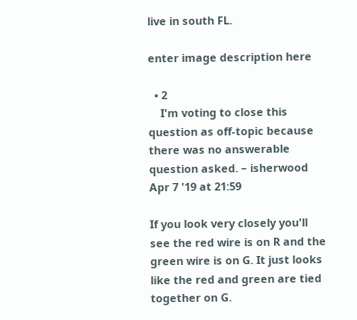live in south FL.

enter image description here

  • 2
    I'm voting to close this question as off-topic because there was no answerable question asked. – isherwood Apr 7 '19 at 21:59

If you look very closely you'll see the red wire is on R and the green wire is on G. It just looks like the red and green are tied together on G.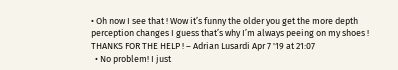• Oh now I see that ! Wow it’s funny the older you get the more depth perception changes I guess that’s why I’m always peeing on my shoes ! THANKS FOR THE HELP ! – Adrian Lusardi Apr 7 '19 at 21:07
  • No problem! I just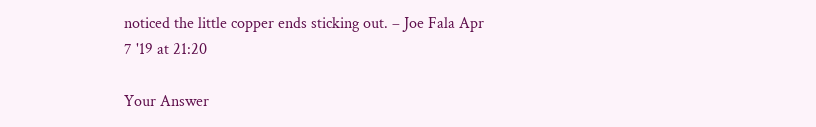noticed the little copper ends sticking out. – Joe Fala Apr 7 '19 at 21:20

Your Answer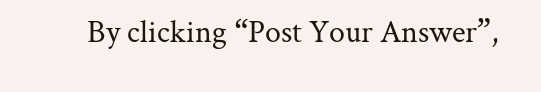By clicking “Post Your Answer”,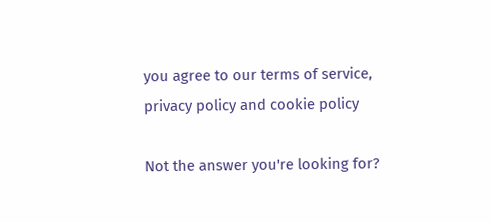you agree to our terms of service, privacy policy and cookie policy

Not the answer you're looking for?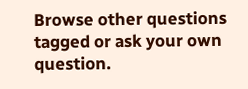Browse other questions tagged or ask your own question.